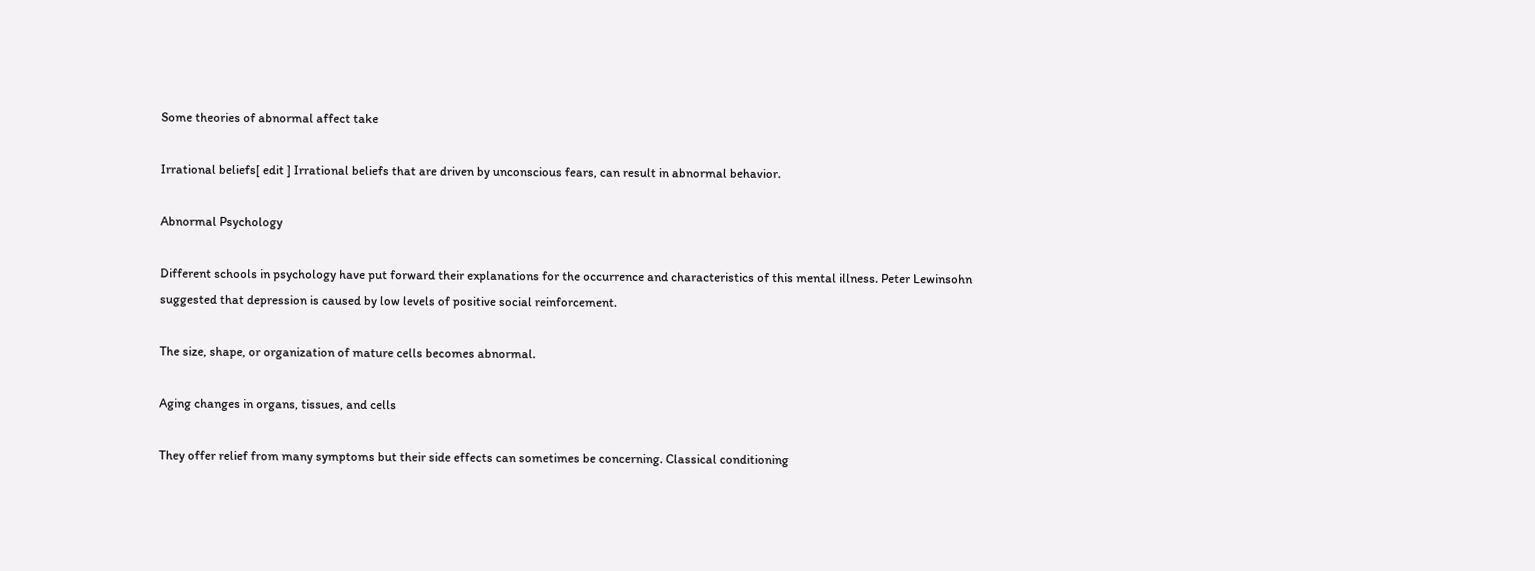Some theories of abnormal affect take

Irrational beliefs[ edit ] Irrational beliefs that are driven by unconscious fears, can result in abnormal behavior.

Abnormal Psychology

Different schools in psychology have put forward their explanations for the occurrence and characteristics of this mental illness. Peter Lewinsohn suggested that depression is caused by low levels of positive social reinforcement.

The size, shape, or organization of mature cells becomes abnormal.

Aging changes in organs, tissues, and cells

They offer relief from many symptoms but their side effects can sometimes be concerning. Classical conditioning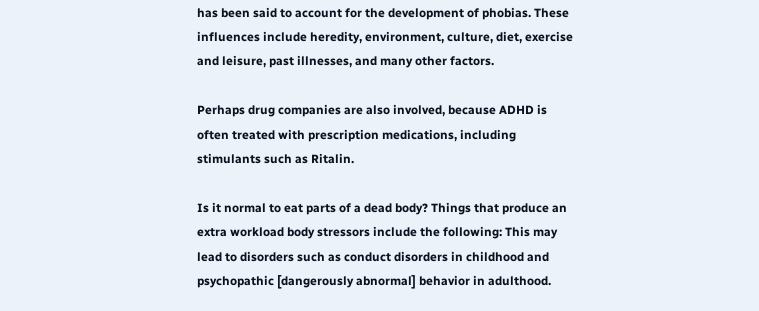has been said to account for the development of phobias. These influences include heredity, environment, culture, diet, exercise and leisure, past illnesses, and many other factors.

Perhaps drug companies are also involved, because ADHD is often treated with prescription medications, including stimulants such as Ritalin.

Is it normal to eat parts of a dead body? Things that produce an extra workload body stressors include the following: This may lead to disorders such as conduct disorders in childhood and psychopathic [dangerously abnormal] behavior in adulthood.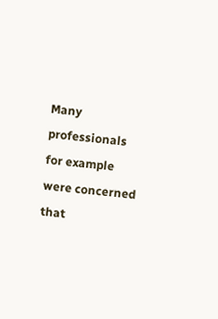Many professionals for example were concerned that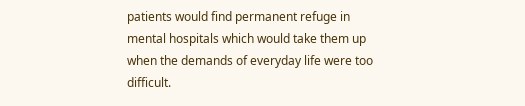patients would find permanent refuge in mental hospitals which would take them up when the demands of everyday life were too difficult.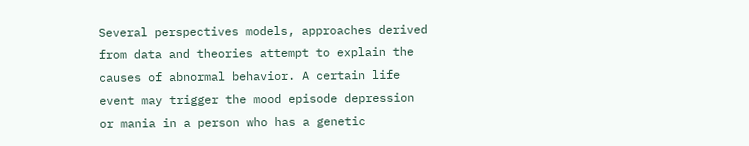Several perspectives models, approaches derived from data and theories attempt to explain the causes of abnormal behavior. A certain life event may trigger the mood episode depression or mania in a person who has a genetic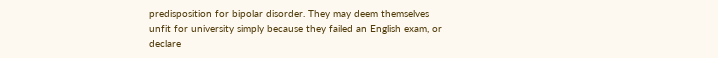predisposition for bipolar disorder. They may deem themselves unfit for university simply because they failed an English exam, or declare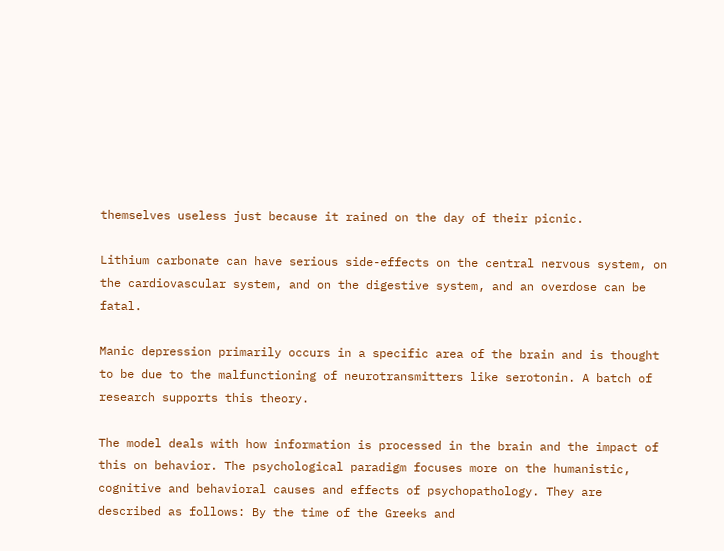themselves useless just because it rained on the day of their picnic.

Lithium carbonate can have serious side-effects on the central nervous system, on the cardiovascular system, and on the digestive system, and an overdose can be fatal.

Manic depression primarily occurs in a specific area of the brain and is thought to be due to the malfunctioning of neurotransmitters like serotonin. A batch of research supports this theory.

The model deals with how information is processed in the brain and the impact of this on behavior. The psychological paradigm focuses more on the humanistic, cognitive and behavioral causes and effects of psychopathology. They are described as follows: By the time of the Greeks and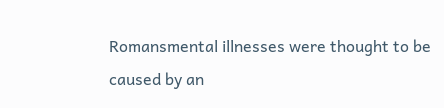Romansmental illnesses were thought to be caused by an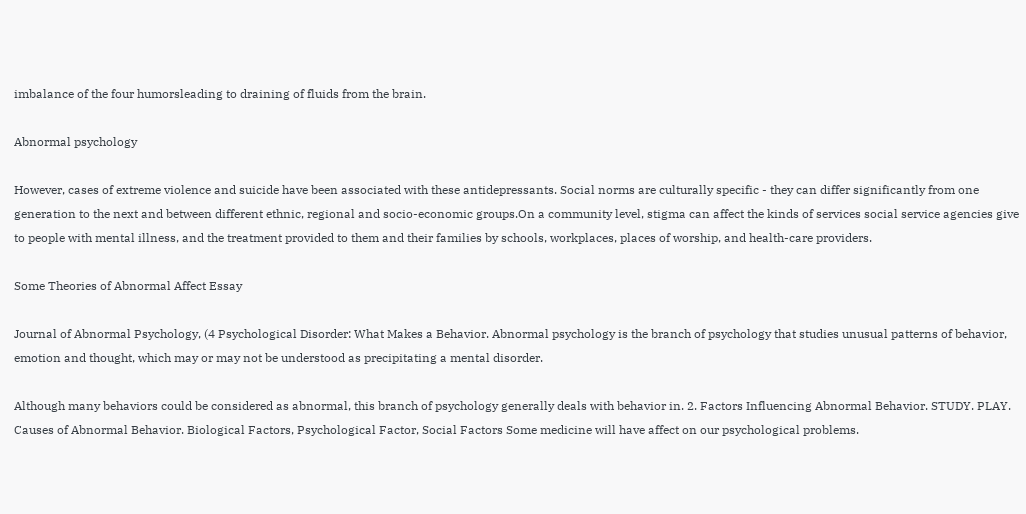imbalance of the four humorsleading to draining of fluids from the brain.

Abnormal psychology

However, cases of extreme violence and suicide have been associated with these antidepressants. Social norms are culturally specific - they can differ significantly from one generation to the next and between different ethnic, regional and socio-economic groups.On a community level, stigma can affect the kinds of services social service agencies give to people with mental illness, and the treatment provided to them and their families by schools, workplaces, places of worship, and health-care providers.

Some Theories of Abnormal Affect Essay

Journal of Abnormal Psychology, (4 Psychological Disorder: What Makes a Behavior. Abnormal psychology is the branch of psychology that studies unusual patterns of behavior, emotion and thought, which may or may not be understood as precipitating a mental disorder.

Although many behaviors could be considered as abnormal, this branch of psychology generally deals with behavior in. 2. Factors Influencing Abnormal Behavior. STUDY. PLAY. Causes of Abnormal Behavior. Biological Factors, Psychological Factor, Social Factors Some medicine will have affect on our psychological problems.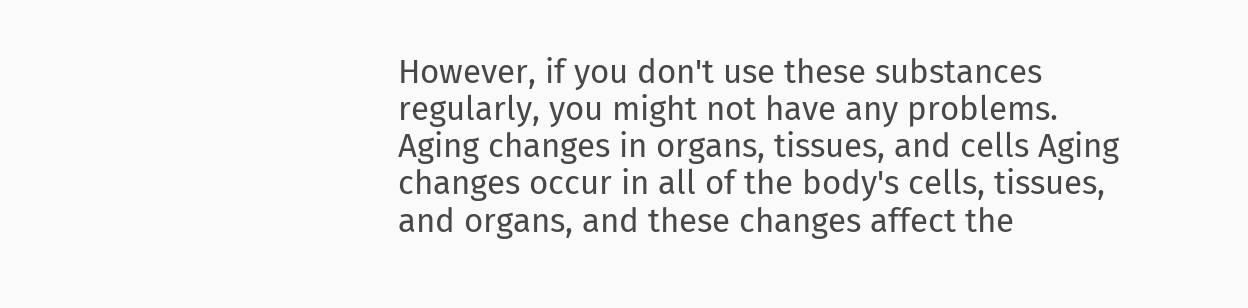However, if you don't use these substances regularly, you might not have any problems. Aging changes in organs, tissues, and cells Aging changes occur in all of the body's cells, tissues, and organs, and these changes affect the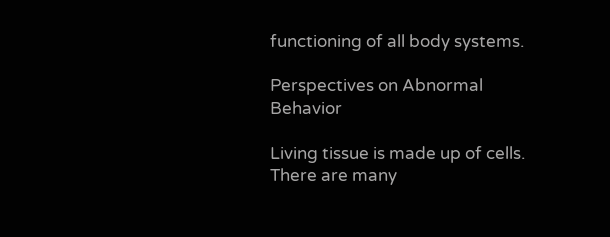functioning of all body systems.

Perspectives on Abnormal Behavior

Living tissue is made up of cells. There are many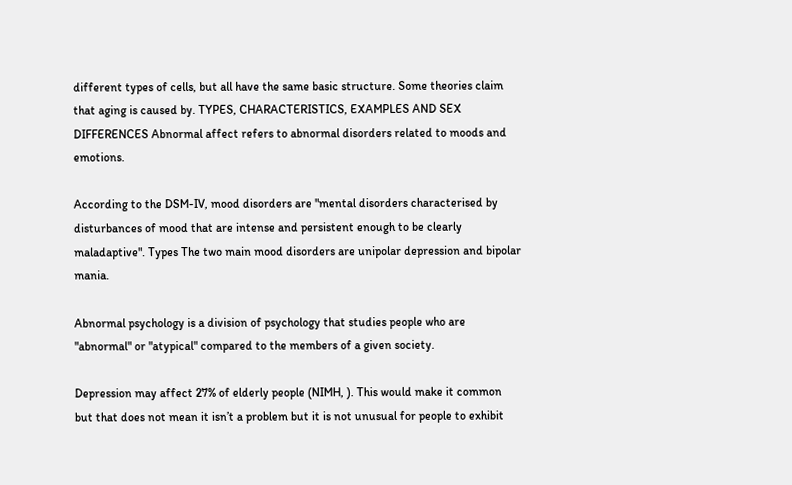different types of cells, but all have the same basic structure. Some theories claim that aging is caused by. TYPES, CHARACTERISTICS, EXAMPLES AND SEX DIFFERENCES Abnormal affect refers to abnormal disorders related to moods and emotions.

According to the DSM-IV, mood disorders are "mental disorders characterised by disturbances of mood that are intense and persistent enough to be clearly maladaptive". Types The two main mood disorders are unipolar depression and bipolar mania.

Abnormal psychology is a division of psychology that studies people who are "abnormal" or "atypical" compared to the members of a given society.

Depression may affect 27% of elderly people (NIMH, ). This would make it common but that does not mean it isn’t a problem but it is not unusual for people to exhibit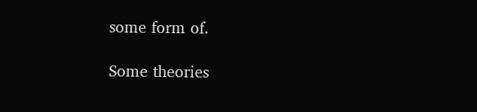some form of.

Some theories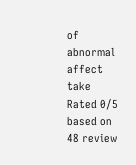of abnormal affect take
Rated 0/5 based on 48 review